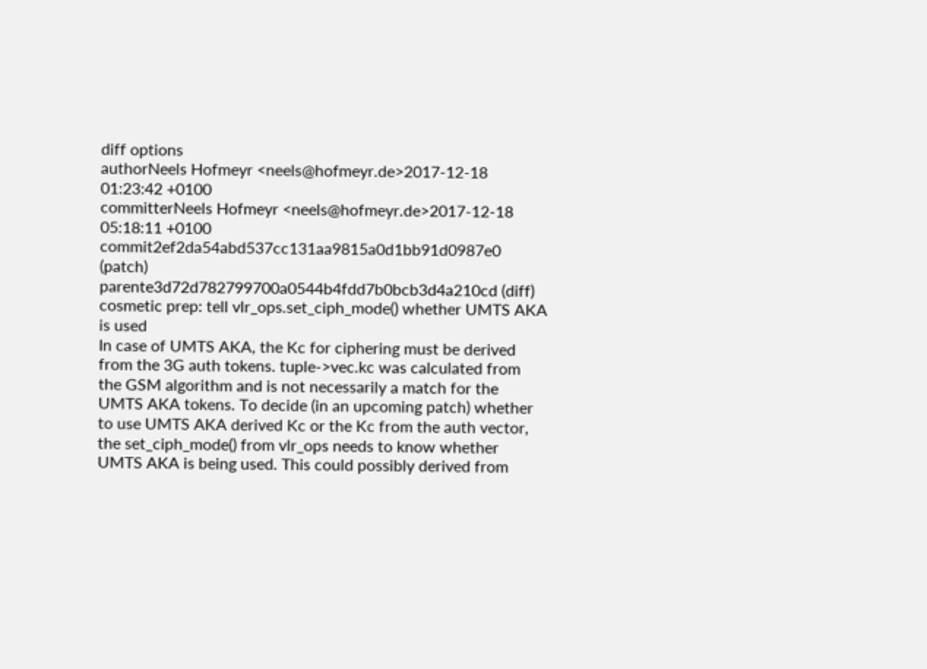diff options
authorNeels Hofmeyr <neels@hofmeyr.de>2017-12-18 01:23:42 +0100
committerNeels Hofmeyr <neels@hofmeyr.de>2017-12-18 05:18:11 +0100
commit2ef2da54abd537cc131aa9815a0d1bb91d0987e0 (patch)
parente3d72d782799700a0544b4fdd7b0bcb3d4a210cd (diff)
cosmetic prep: tell vlr_ops.set_ciph_mode() whether UMTS AKA is used
In case of UMTS AKA, the Kc for ciphering must be derived from the 3G auth tokens. tuple->vec.kc was calculated from the GSM algorithm and is not necessarily a match for the UMTS AKA tokens. To decide (in an upcoming patch) whether to use UMTS AKA derived Kc or the Kc from the auth vector, the set_ciph_mode() from vlr_ops needs to know whether UMTS AKA is being used. This could possibly derived from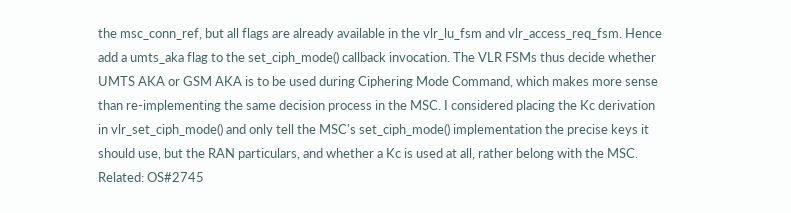the msc_conn_ref, but all flags are already available in the vlr_lu_fsm and vlr_access_req_fsm. Hence add a umts_aka flag to the set_ciph_mode() callback invocation. The VLR FSMs thus decide whether UMTS AKA or GSM AKA is to be used during Ciphering Mode Command, which makes more sense than re-implementing the same decision process in the MSC. I considered placing the Kc derivation in vlr_set_ciph_mode() and only tell the MSC's set_ciph_mode() implementation the precise keys it should use, but the RAN particulars, and whether a Kc is used at all, rather belong with the MSC. Related: OS#2745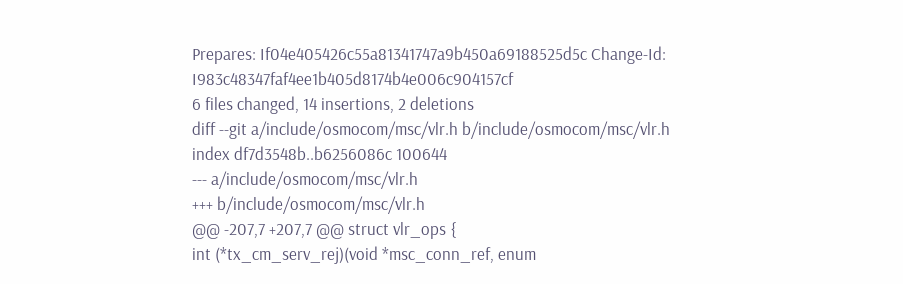Prepares: If04e405426c55a81341747a9b450a69188525d5c Change-Id: I983c48347faf4ee1b405d8174b4e006c904157cf
6 files changed, 14 insertions, 2 deletions
diff --git a/include/osmocom/msc/vlr.h b/include/osmocom/msc/vlr.h
index df7d3548b..b6256086c 100644
--- a/include/osmocom/msc/vlr.h
+++ b/include/osmocom/msc/vlr.h
@@ -207,7 +207,7 @@ struct vlr_ops {
int (*tx_cm_serv_rej)(void *msc_conn_ref, enum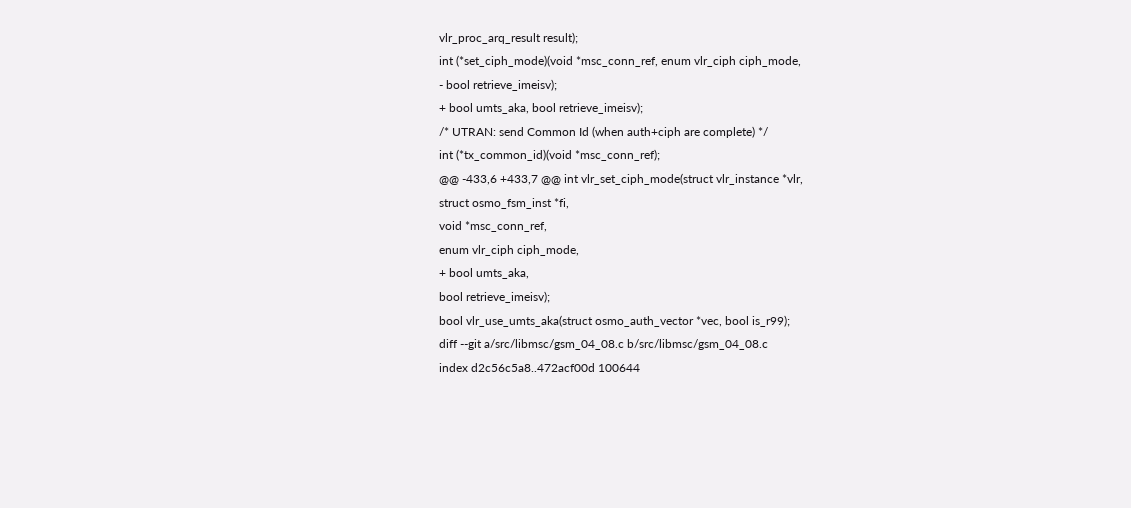vlr_proc_arq_result result);
int (*set_ciph_mode)(void *msc_conn_ref, enum vlr_ciph ciph_mode,
- bool retrieve_imeisv);
+ bool umts_aka, bool retrieve_imeisv);
/* UTRAN: send Common Id (when auth+ciph are complete) */
int (*tx_common_id)(void *msc_conn_ref);
@@ -433,6 +433,7 @@ int vlr_set_ciph_mode(struct vlr_instance *vlr,
struct osmo_fsm_inst *fi,
void *msc_conn_ref,
enum vlr_ciph ciph_mode,
+ bool umts_aka,
bool retrieve_imeisv);
bool vlr_use_umts_aka(struct osmo_auth_vector *vec, bool is_r99);
diff --git a/src/libmsc/gsm_04_08.c b/src/libmsc/gsm_04_08.c
index d2c56c5a8..472acf00d 100644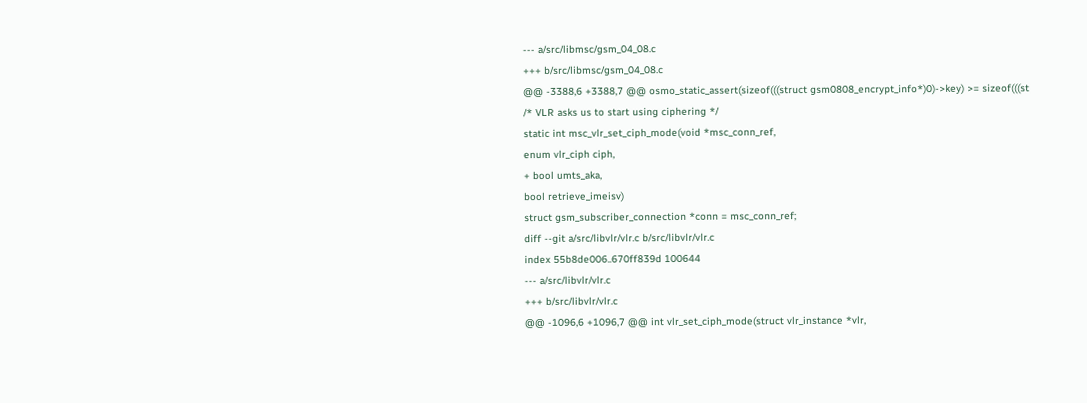--- a/src/libmsc/gsm_04_08.c
+++ b/src/libmsc/gsm_04_08.c
@@ -3388,6 +3388,7 @@ osmo_static_assert(sizeof(((struct gsm0808_encrypt_info*)0)->key) >= sizeof(((st
/* VLR asks us to start using ciphering */
static int msc_vlr_set_ciph_mode(void *msc_conn_ref,
enum vlr_ciph ciph,
+ bool umts_aka,
bool retrieve_imeisv)
struct gsm_subscriber_connection *conn = msc_conn_ref;
diff --git a/src/libvlr/vlr.c b/src/libvlr/vlr.c
index 55b8de006..670ff839d 100644
--- a/src/libvlr/vlr.c
+++ b/src/libvlr/vlr.c
@@ -1096,6 +1096,7 @@ int vlr_set_ciph_mode(struct vlr_instance *vlr,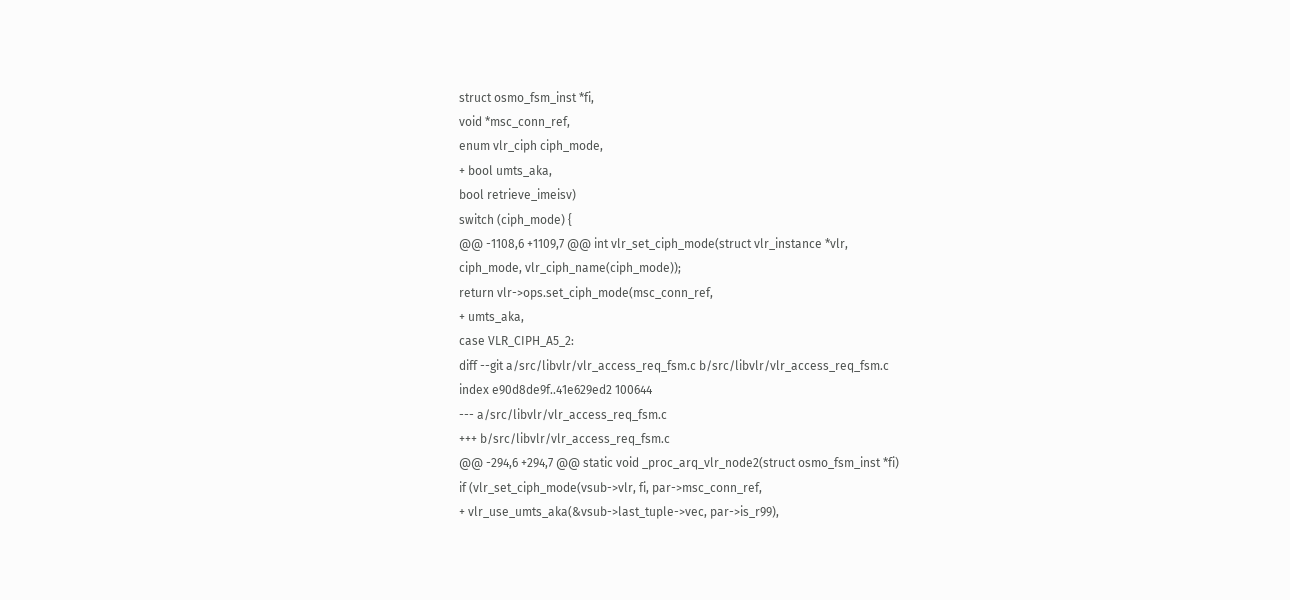struct osmo_fsm_inst *fi,
void *msc_conn_ref,
enum vlr_ciph ciph_mode,
+ bool umts_aka,
bool retrieve_imeisv)
switch (ciph_mode) {
@@ -1108,6 +1109,7 @@ int vlr_set_ciph_mode(struct vlr_instance *vlr,
ciph_mode, vlr_ciph_name(ciph_mode));
return vlr->ops.set_ciph_mode(msc_conn_ref,
+ umts_aka,
case VLR_CIPH_A5_2:
diff --git a/src/libvlr/vlr_access_req_fsm.c b/src/libvlr/vlr_access_req_fsm.c
index e90d8de9f..41e629ed2 100644
--- a/src/libvlr/vlr_access_req_fsm.c
+++ b/src/libvlr/vlr_access_req_fsm.c
@@ -294,6 +294,7 @@ static void _proc_arq_vlr_node2(struct osmo_fsm_inst *fi)
if (vlr_set_ciph_mode(vsub->vlr, fi, par->msc_conn_ref,
+ vlr_use_umts_aka(&vsub->last_tuple->vec, par->is_r99),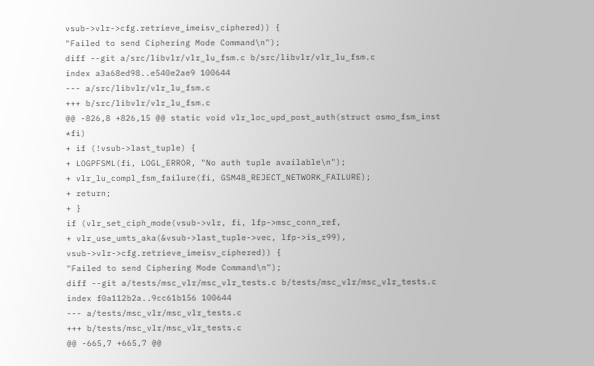vsub->vlr->cfg.retrieve_imeisv_ciphered)) {
"Failed to send Ciphering Mode Command\n");
diff --git a/src/libvlr/vlr_lu_fsm.c b/src/libvlr/vlr_lu_fsm.c
index a3a68ed98..e540e2ae9 100644
--- a/src/libvlr/vlr_lu_fsm.c
+++ b/src/libvlr/vlr_lu_fsm.c
@@ -826,8 +826,15 @@ static void vlr_loc_upd_post_auth(struct osmo_fsm_inst *fi)
+ if (!vsub->last_tuple) {
+ LOGPFSML(fi, LOGL_ERROR, "No auth tuple available\n");
+ vlr_lu_compl_fsm_failure(fi, GSM48_REJECT_NETWORK_FAILURE);
+ return;
+ }
if (vlr_set_ciph_mode(vsub->vlr, fi, lfp->msc_conn_ref,
+ vlr_use_umts_aka(&vsub->last_tuple->vec, lfp->is_r99),
vsub->vlr->cfg.retrieve_imeisv_ciphered)) {
"Failed to send Ciphering Mode Command\n");
diff --git a/tests/msc_vlr/msc_vlr_tests.c b/tests/msc_vlr/msc_vlr_tests.c
index f0a112b2a..9cc61b156 100644
--- a/tests/msc_vlr/msc_vlr_tests.c
+++ b/tests/msc_vlr/msc_vlr_tests.c
@@ -665,7 +665,7 @@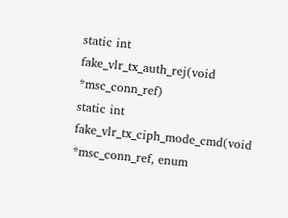static int fake_vlr_tx_auth_rej(void *msc_conn_ref)
static int fake_vlr_tx_ciph_mode_cmd(void *msc_conn_ref, enum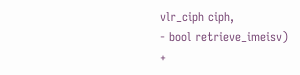vlr_ciph ciph,
- bool retrieve_imeisv)
+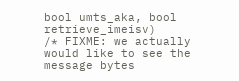bool umts_aka, bool retrieve_imeisv)
/* FIXME: we actually would like to see the message bytes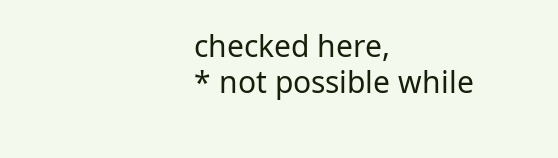checked here,
* not possible while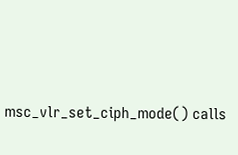msc_vlr_set_ciph_mode() calls